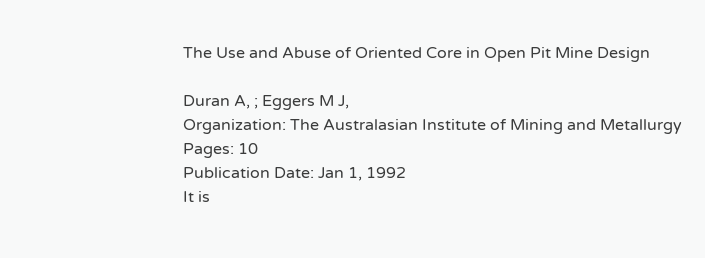The Use and Abuse of Oriented Core in Open Pit Mine Design

Duran A, ; Eggers M J,
Organization: The Australasian Institute of Mining and Metallurgy
Pages: 10
Publication Date: Jan 1, 1992
It is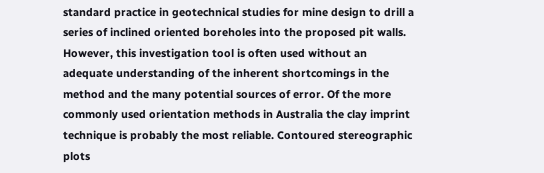standard practice in geotechnical studies for mine design to drill a series of inclined oriented boreholes into the proposed pit walls. However, this investigation tool is often used without an adequate understanding of the inherent shortcomings in the method and the many potential sources of error. Of the more commonly used orientation methods in Australia the clay imprint technique is probably the most reliable. Contoured stereographic plots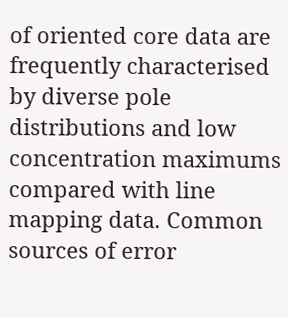of oriented core data are frequently characterised by diverse pole distributions and low concentration maximums compared with line mapping data. Common sources of error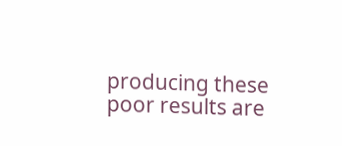producing these poor results are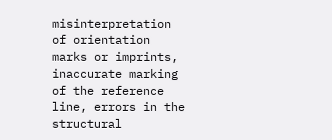misinterpretation of orientation marks or imprints, inaccurate marking of the reference line, errors in the structural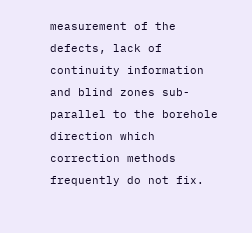measurement of the defects, lack of continuity information and blind zones sub-parallel to the borehole direction which correction methods frequently do not fix.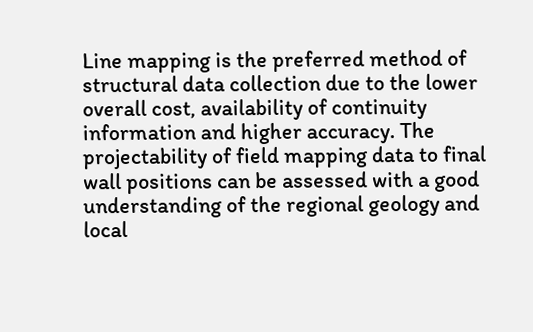Line mapping is the preferred method of structural data collection due to the lower overall cost, availability of continuity information and higher accuracy. The projectability of field mapping data to final wall positions can be assessed with a good understanding of the regional geology and local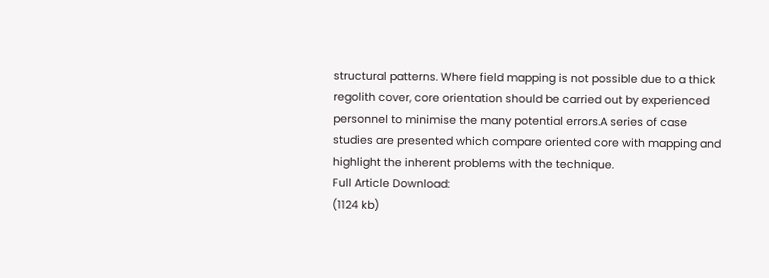structural patterns. Where field mapping is not possible due to a thick regolith cover, core orientation should be carried out by experienced personnel to minimise the many potential errors.A series of case studies are presented which compare oriented core with mapping and highlight the inherent problems with the technique.
Full Article Download:
(1124 kb)